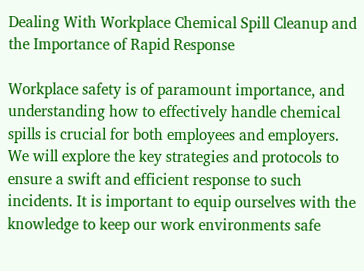Dealing With Workplace Chemical Spill Cleanup and the Importance of Rapid Response

Workplace safety is of paramount importance, and understanding how to effectively handle chemical spills is crucial for both employees and employers. We will explore the key strategies and protocols to ensure a swift and efficient response to such incidents. It is important to equip ourselves with the knowledge to keep our work environments safe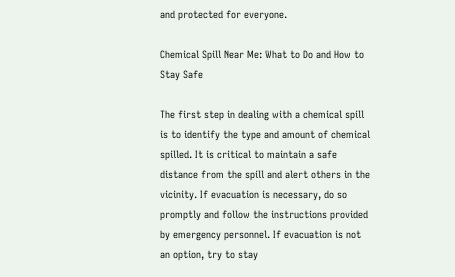and protected for everyone.

Chemical Spill Near Me: What to Do and How to Stay Safe

The first step in dealing with a chemical spill is to identify the type and amount of chemical spilled. It is critical to maintain a safe distance from the spill and alert others in the vicinity. If evacuation is necessary, do so promptly and follow the instructions provided by emergency personnel. If evacuation is not an option, try to stay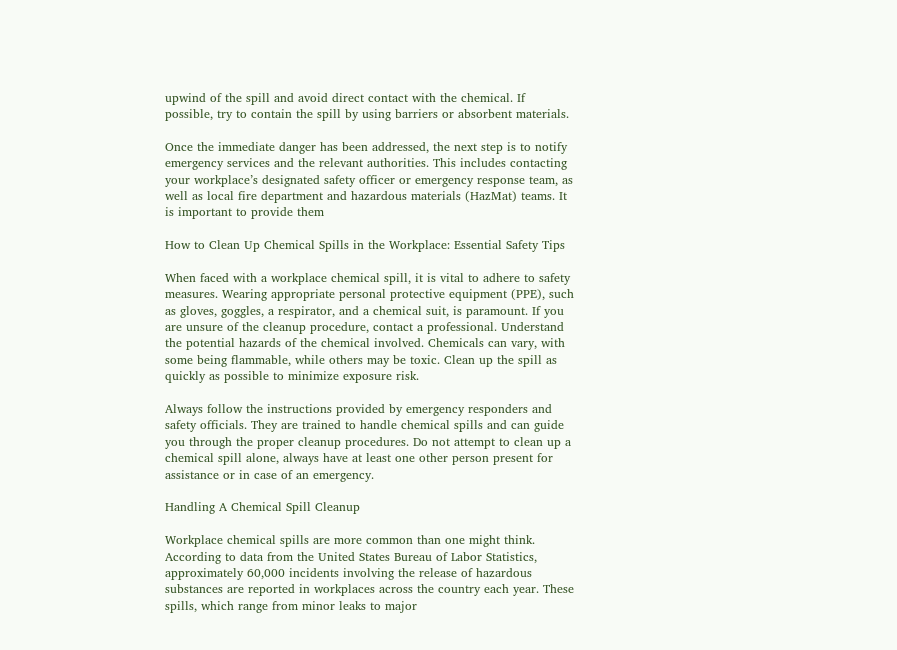upwind of the spill and avoid direct contact with the chemical. If possible, try to contain the spill by using barriers or absorbent materials.

Once the immediate danger has been addressed, the next step is to notify emergency services and the relevant authorities. This includes contacting your workplace’s designated safety officer or emergency response team, as well as local fire department and hazardous materials (HazMat) teams. It is important to provide them

How to Clean Up Chemical Spills in the Workplace: Essential Safety Tips

When faced with a workplace chemical spill, it is vital to adhere to safety measures. Wearing appropriate personal protective equipment (PPE), such as gloves, goggles, a respirator, and a chemical suit, is paramount. If you are unsure of the cleanup procedure, contact a professional. Understand the potential hazards of the chemical involved. Chemicals can vary, with some being flammable, while others may be toxic. Clean up the spill as quickly as possible to minimize exposure risk.

Always follow the instructions provided by emergency responders and safety officials. They are trained to handle chemical spills and can guide you through the proper cleanup procedures. Do not attempt to clean up a chemical spill alone, always have at least one other person present for assistance or in case of an emergency.

Handling A Chemical Spill Cleanup

Workplace chemical spills are more common than one might think. According to data from the United States Bureau of Labor Statistics, approximately 60,000 incidents involving the release of hazardous substances are reported in workplaces across the country each year. These spills, which range from minor leaks to major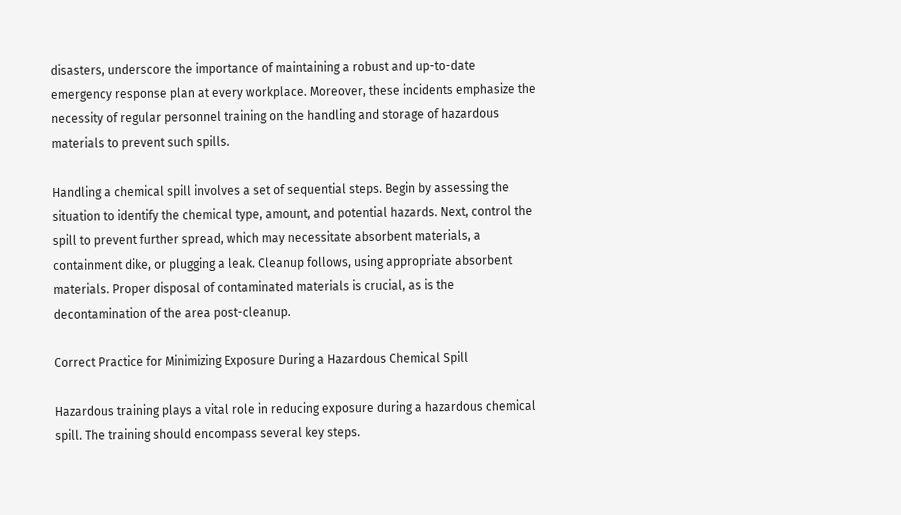disasters, underscore the importance of maintaining a robust and up-to-date emergency response plan at every workplace. Moreover, these incidents emphasize the necessity of regular personnel training on the handling and storage of hazardous materials to prevent such spills.

Handling a chemical spill involves a set of sequential steps. Begin by assessing the situation to identify the chemical type, amount, and potential hazards. Next, control the spill to prevent further spread, which may necessitate absorbent materials, a containment dike, or plugging a leak. Cleanup follows, using appropriate absorbent materials. Proper disposal of contaminated materials is crucial, as is the decontamination of the area post-cleanup.

Correct Practice for Minimizing Exposure During a Hazardous Chemical Spill

Hazardous training plays a vital role in reducing exposure during a hazardous chemical spill. The training should encompass several key steps.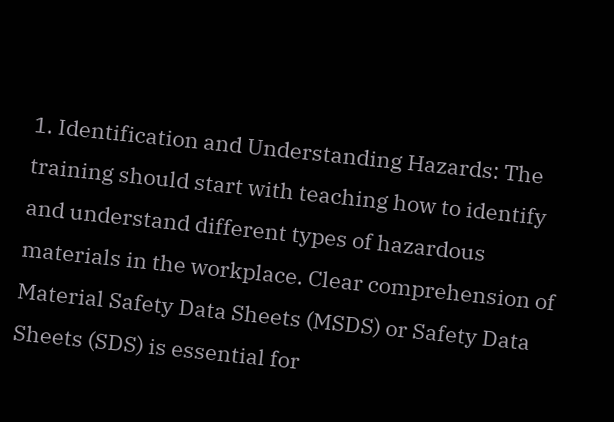1. Identification and Understanding Hazards: The training should start with teaching how to identify and understand different types of hazardous materials in the workplace. Clear comprehension of Material Safety Data Sheets (MSDS) or Safety Data Sheets (SDS) is essential for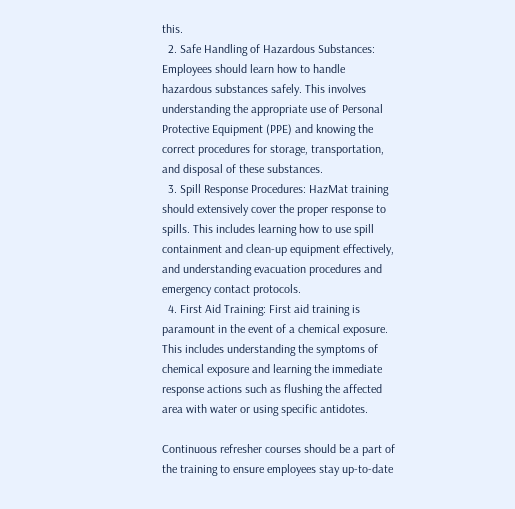this.
  2. Safe Handling of Hazardous Substances: Employees should learn how to handle hazardous substances safely. This involves understanding the appropriate use of Personal Protective Equipment (PPE) and knowing the correct procedures for storage, transportation, and disposal of these substances.
  3. Spill Response Procedures: HazMat training should extensively cover the proper response to spills. This includes learning how to use spill containment and clean-up equipment effectively, and understanding evacuation procedures and emergency contact protocols.
  4. First Aid Training: First aid training is paramount in the event of a chemical exposure. This includes understanding the symptoms of chemical exposure and learning the immediate response actions such as flushing the affected area with water or using specific antidotes.

Continuous refresher courses should be a part of the training to ensure employees stay up-to-date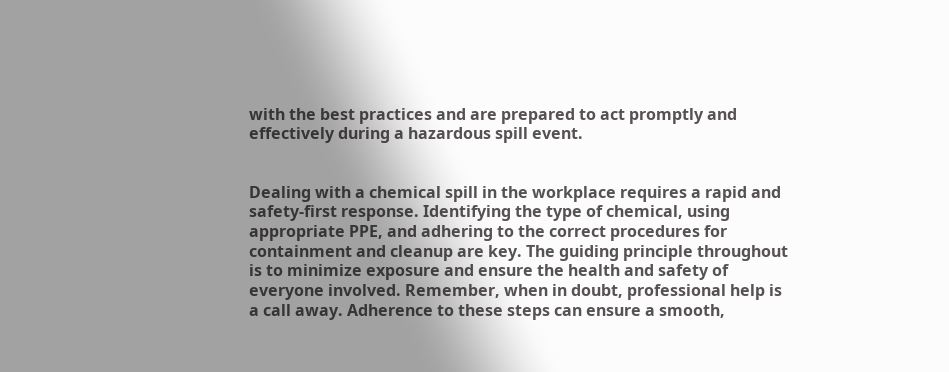with the best practices and are prepared to act promptly and effectively during a hazardous spill event.


Dealing with a chemical spill in the workplace requires a rapid and safety-first response. Identifying the type of chemical, using appropriate PPE, and adhering to the correct procedures for containment and cleanup are key. The guiding principle throughout is to minimize exposure and ensure the health and safety of everyone involved. Remember, when in doubt, professional help is a call away. Adherence to these steps can ensure a smooth,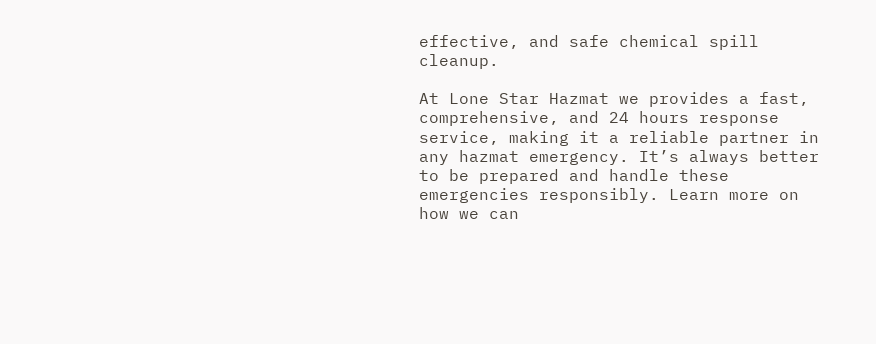effective, and safe chemical spill cleanup.

At Lone Star Hazmat we provides a fast, comprehensive, and 24 hours response service, making it a reliable partner in any hazmat emergency. It’s always better to be prepared and handle these emergencies responsibly. Learn more on how we can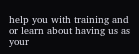help you with training and or learn about having us as your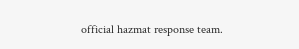official hazmat response team.